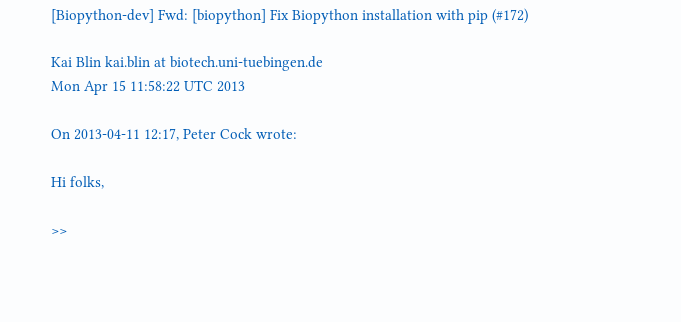[Biopython-dev] Fwd: [biopython] Fix Biopython installation with pip (#172)

Kai Blin kai.blin at biotech.uni-tuebingen.de
Mon Apr 15 11:58:22 UTC 2013

On 2013-04-11 12:17, Peter Cock wrote:

Hi folks,

>>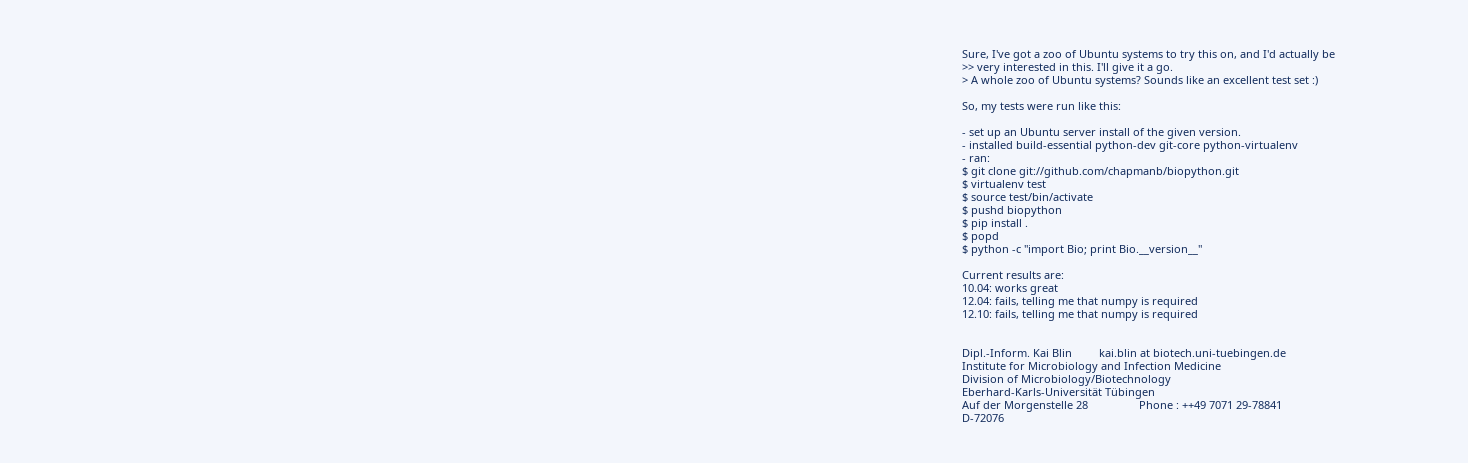Sure, I've got a zoo of Ubuntu systems to try this on, and I'd actually be
>> very interested in this. I'll give it a go.
> A whole zoo of Ubuntu systems? Sounds like an excellent test set :)

So, my tests were run like this:

- set up an Ubuntu server install of the given version.
- installed build-essential python-dev git-core python-virtualenv
- ran:
$ git clone git://github.com/chapmanb/biopython.git
$ virtualenv test
$ source test/bin/activate
$ pushd biopython
$ pip install .
$ popd
$ python -c "import Bio; print Bio.__version__"

Current results are:
10.04: works great
12.04: fails, telling me that numpy is required
12.10: fails, telling me that numpy is required


Dipl.-Inform. Kai Blin         kai.blin at biotech.uni-tuebingen.de
Institute for Microbiology and Infection Medicine
Division of Microbiology/Biotechnology
Eberhard-Karls-Universität Tübingen
Auf der Morgenstelle 28                 Phone : ++49 7071 29-78841
D-72076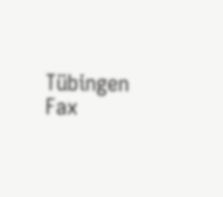Tübingen                        Fax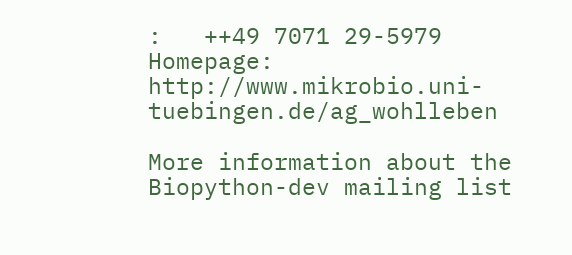:   ++49 7071 29-5979
Homepage: http://www.mikrobio.uni-tuebingen.de/ag_wohlleben

More information about the Biopython-dev mailing list